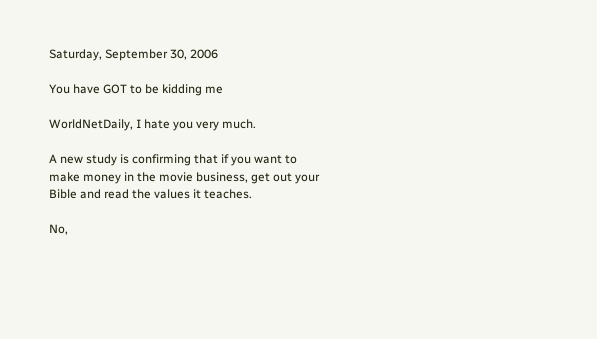Saturday, September 30, 2006

You have GOT to be kidding me

WorldNetDaily, I hate you very much.

A new study is confirming that if you want to make money in the movie business, get out your Bible and read the values it teaches.

No,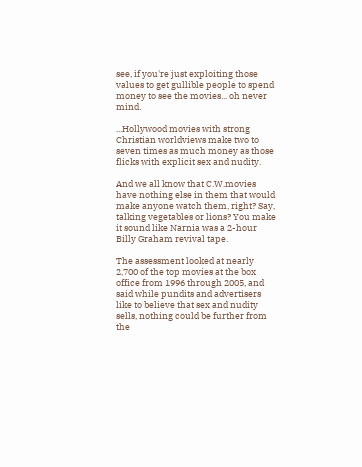see, if you're just exploiting those values to get gullible people to spend money to see the movies... oh never mind.

...Hollywood movies with strong Christian worldviews make two to seven times as much money as those flicks with explicit sex and nudity.

And we all know that C.W.movies have nothing else in them that would make anyone watch them, right? Say, talking vegetables or lions? You make it sound like Narnia was a 2-hour Billy Graham revival tape.

The assessment looked at nearly 2,700 of the top movies at the box office from 1996 through 2005, and said while pundits and advertisers like to believe that sex and nudity sells, nothing could be further from the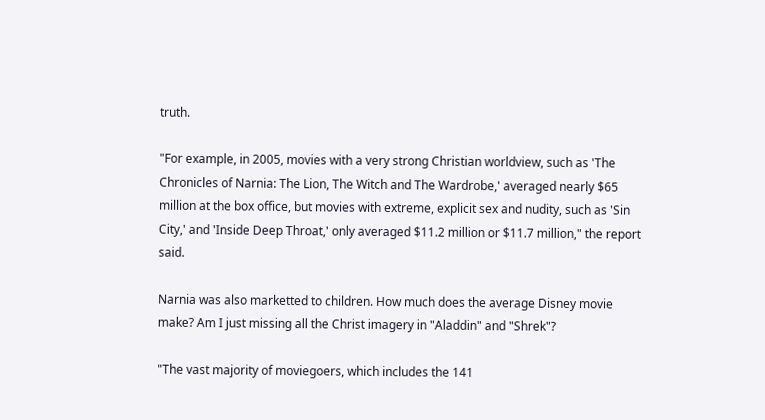truth.

"For example, in 2005, movies with a very strong Christian worldview, such as 'The Chronicles of Narnia: The Lion, The Witch and The Wardrobe,' averaged nearly $65 million at the box office, but movies with extreme, explicit sex and nudity, such as 'Sin City,' and 'Inside Deep Throat,' only averaged $11.2 million or $11.7 million," the report said.

Narnia was also marketted to children. How much does the average Disney movie make? Am I just missing all the Christ imagery in "Aladdin" and "Shrek"?

"The vast majority of moviegoers, which includes the 141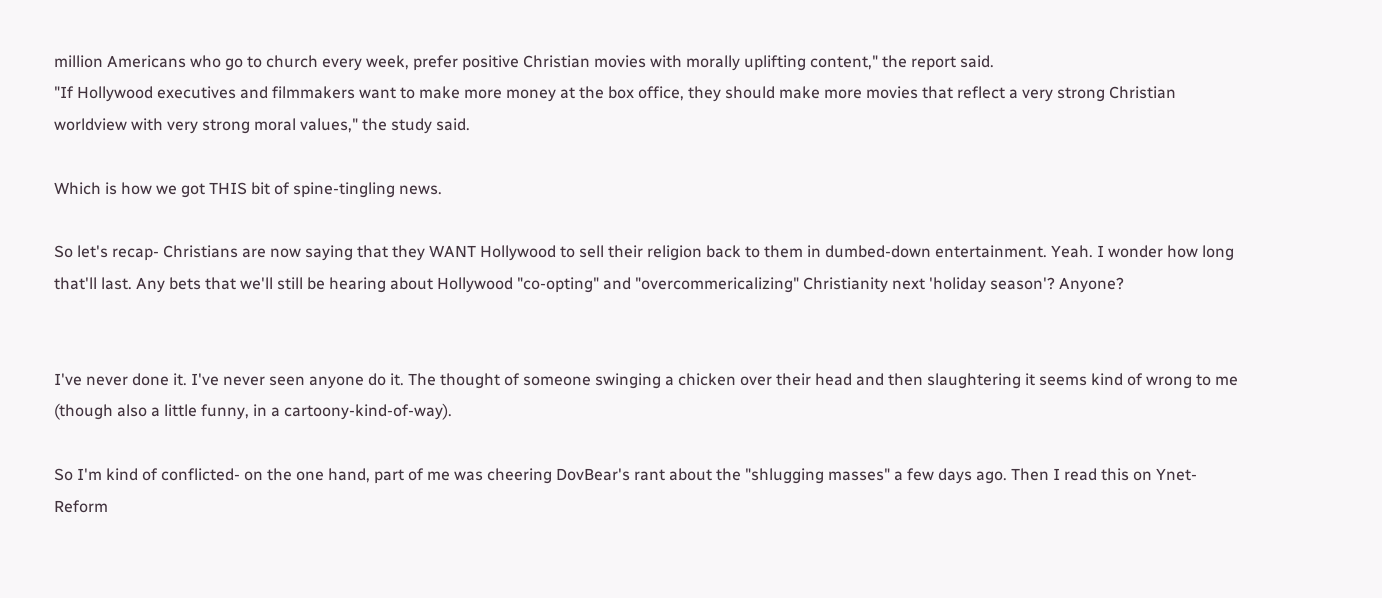million Americans who go to church every week, prefer positive Christian movies with morally uplifting content," the report said.
"If Hollywood executives and filmmakers want to make more money at the box office, they should make more movies that reflect a very strong Christian worldview with very strong moral values," the study said.

Which is how we got THIS bit of spine-tingling news.

So let's recap- Christians are now saying that they WANT Hollywood to sell their religion back to them in dumbed-down entertainment. Yeah. I wonder how long that'll last. Any bets that we'll still be hearing about Hollywood "co-opting" and "overcommericalizing" Christianity next 'holiday season'? Anyone?


I've never done it. I've never seen anyone do it. The thought of someone swinging a chicken over their head and then slaughtering it seems kind of wrong to me (though also a little funny, in a cartoony-kind-of-way).

So I'm kind of conflicted- on the one hand, part of me was cheering DovBear's rant about the "shlugging masses" a few days ago. Then I read this on Ynet- Reform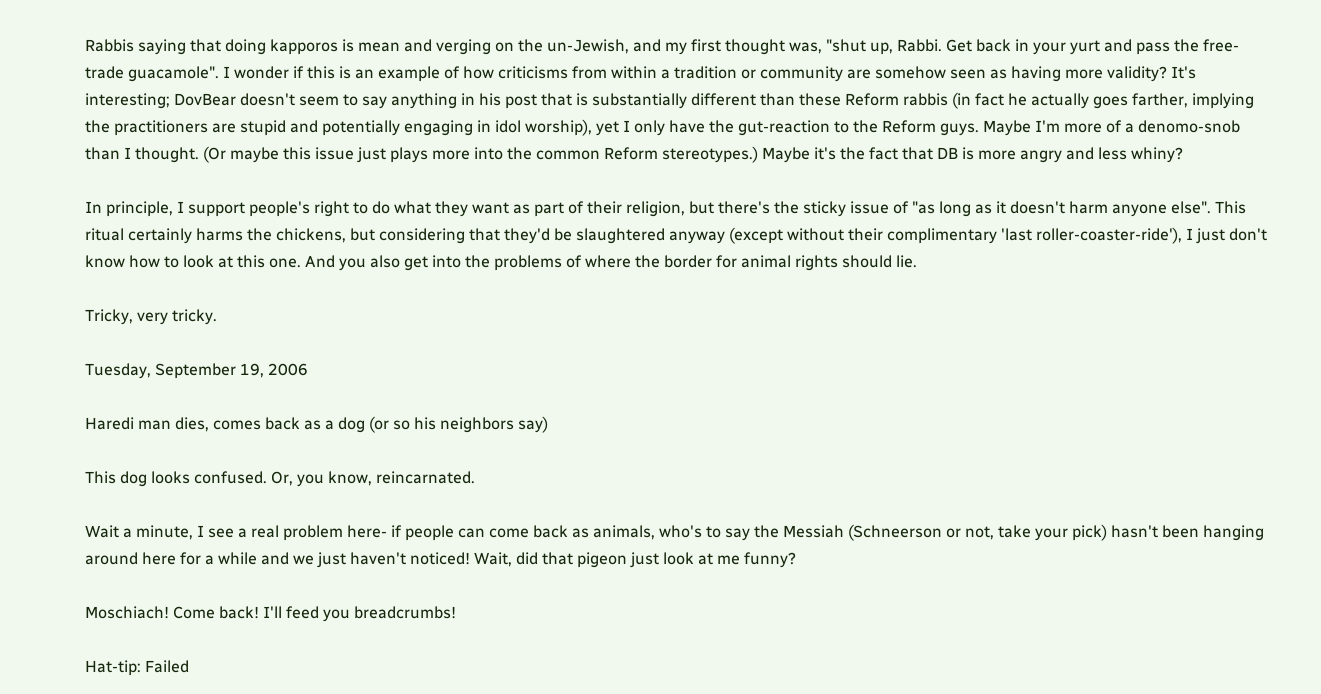Rabbis saying that doing kapporos is mean and verging on the un-Jewish, and my first thought was, "shut up, Rabbi. Get back in your yurt and pass the free-trade guacamole". I wonder if this is an example of how criticisms from within a tradition or community are somehow seen as having more validity? It's interesting; DovBear doesn't seem to say anything in his post that is substantially different than these Reform rabbis (in fact he actually goes farther, implying the practitioners are stupid and potentially engaging in idol worship), yet I only have the gut-reaction to the Reform guys. Maybe I'm more of a denomo-snob than I thought. (Or maybe this issue just plays more into the common Reform stereotypes.) Maybe it's the fact that DB is more angry and less whiny?

In principle, I support people's right to do what they want as part of their religion, but there's the sticky issue of "as long as it doesn't harm anyone else". This ritual certainly harms the chickens, but considering that they'd be slaughtered anyway (except without their complimentary 'last roller-coaster-ride'), I just don't know how to look at this one. And you also get into the problems of where the border for animal rights should lie.

Tricky, very tricky.

Tuesday, September 19, 2006

Haredi man dies, comes back as a dog (or so his neighbors say)

This dog looks confused. Or, you know, reincarnated.

Wait a minute, I see a real problem here- if people can come back as animals, who's to say the Messiah (Schneerson or not, take your pick) hasn't been hanging around here for a while and we just haven't noticed! Wait, did that pigeon just look at me funny?

Moschiach! Come back! I'll feed you breadcrumbs!

Hat-tip: Failed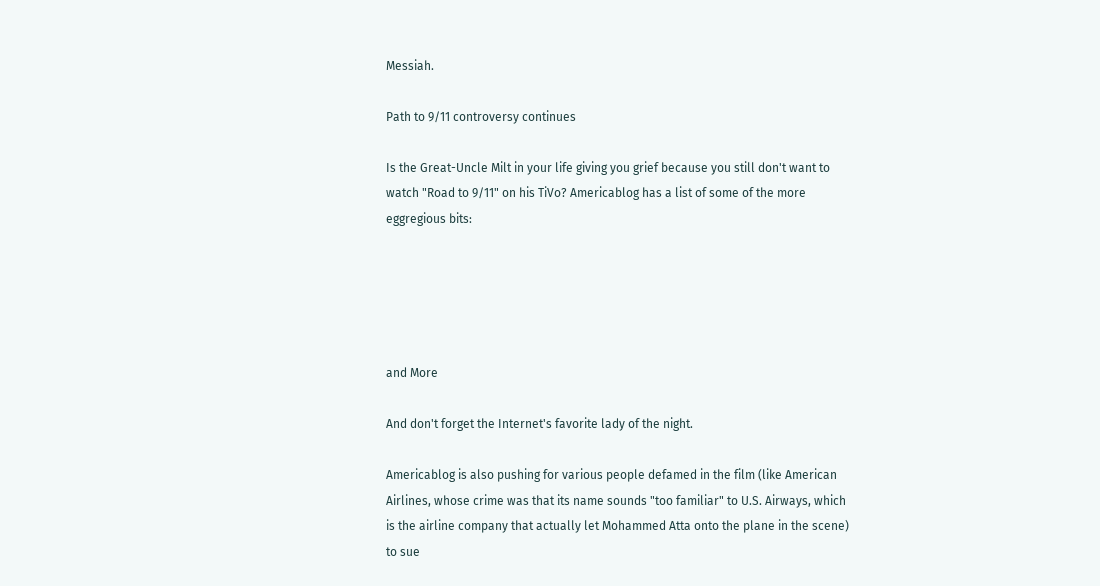Messiah.

Path to 9/11 controversy continues

Is the Great-Uncle Milt in your life giving you grief because you still don't want to watch "Road to 9/11" on his TiVo? Americablog has a list of some of the more eggregious bits:





and More

And don't forget the Internet's favorite lady of the night.

Americablog is also pushing for various people defamed in the film (like American Airlines, whose crime was that its name sounds "too familiar" to U.S. Airways, which is the airline company that actually let Mohammed Atta onto the plane in the scene) to sue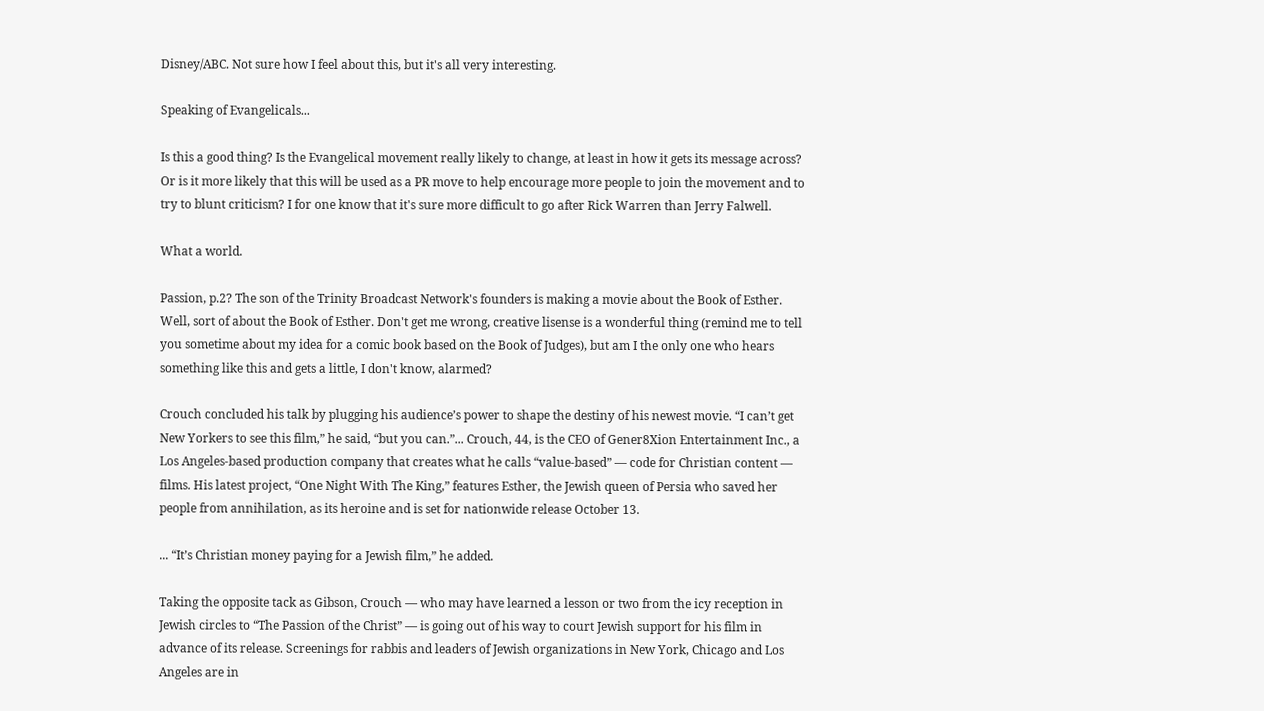Disney/ABC. Not sure how I feel about this, but it's all very interesting.

Speaking of Evangelicals...

Is this a good thing? Is the Evangelical movement really likely to change, at least in how it gets its message across? Or is it more likely that this will be used as a PR move to help encourage more people to join the movement and to try to blunt criticism? I for one know that it's sure more difficult to go after Rick Warren than Jerry Falwell.

What a world.

Passion, p.2? The son of the Trinity Broadcast Network's founders is making a movie about the Book of Esther. Well, sort of about the Book of Esther. Don't get me wrong, creative lisense is a wonderful thing (remind me to tell you sometime about my idea for a comic book based on the Book of Judges), but am I the only one who hears something like this and gets a little, I don't know, alarmed?

Crouch concluded his talk by plugging his audience’s power to shape the destiny of his newest movie. “I can’t get New Yorkers to see this film,” he said, “but you can.”... Crouch, 44, is the CEO of Gener8Xion Entertainment Inc., a Los Angeles-based production company that creates what he calls “value-based” — code for Christian content — films. His latest project, “One Night With The King,” features Esther, the Jewish queen of Persia who saved her people from annihilation, as its heroine and is set for nationwide release October 13.

... “It’s Christian money paying for a Jewish film,” he added.

Taking the opposite tack as Gibson, Crouch — who may have learned a lesson or two from the icy reception in Jewish circles to “The Passion of the Christ” — is going out of his way to court Jewish support for his film in advance of its release. Screenings for rabbis and leaders of Jewish organizations in New York, Chicago and Los Angeles are in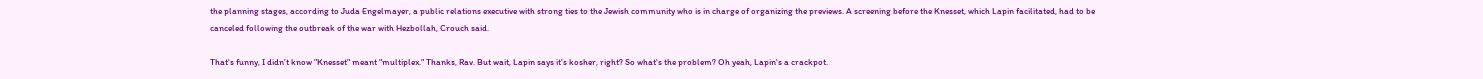the planning stages, according to Juda Engelmayer, a public relations executive with strong ties to the Jewish community who is in charge of organizing the previews. A screening before the Knesset, which Lapin facilitated, had to be canceled following the outbreak of the war with Hezbollah, Crouch said.

That's funny, I didn't know "Knesset" meant "multiplex." Thanks, Rav. But wait, Lapin says it's kosher, right? So what's the problem? Oh yeah, Lapin's a crackpot.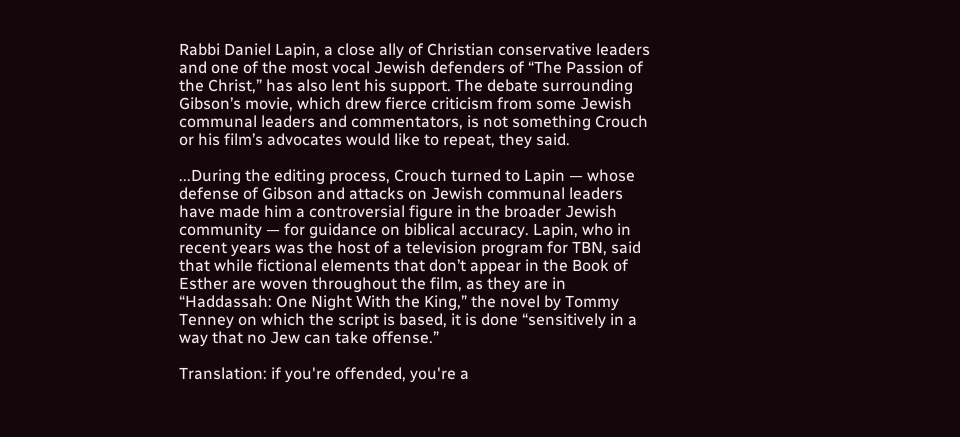Rabbi Daniel Lapin, a close ally of Christian conservative leaders and one of the most vocal Jewish defenders of “The Passion of the Christ,” has also lent his support. The debate surrounding Gibson’s movie, which drew fierce criticism from some Jewish communal leaders and commentators, is not something Crouch or his film’s advocates would like to repeat, they said.

...During the editing process, Crouch turned to Lapin — whose defense of Gibson and attacks on Jewish communal leaders have made him a controversial figure in the broader Jewish community — for guidance on biblical accuracy. Lapin, who in recent years was the host of a television program for TBN, said that while fictional elements that don’t appear in the Book of Esther are woven throughout the film, as they are in “Haddassah: One Night With the King,” the novel by Tommy Tenney on which the script is based, it is done “sensitively in a way that no Jew can take offense.”

Translation: if you're offended, you're a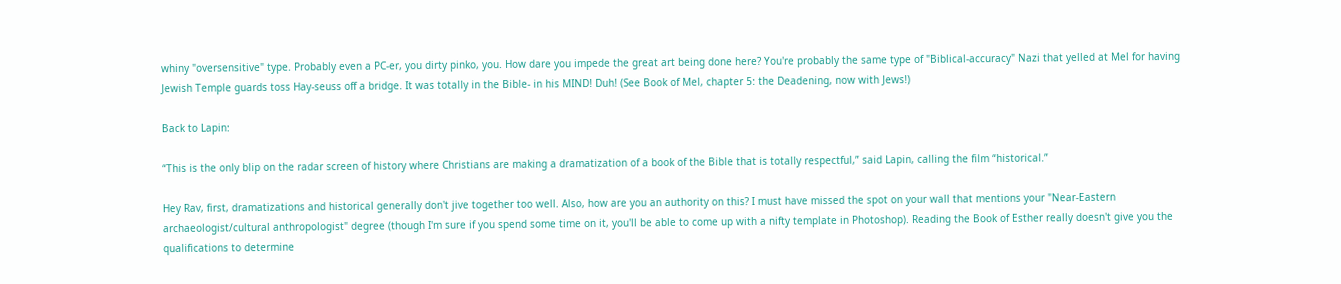whiny "oversensitive" type. Probably even a PC-er, you dirty pinko, you. How dare you impede the great art being done here? You're probably the same type of "Biblical-accuracy" Nazi that yelled at Mel for having Jewish Temple guards toss Hay-seuss off a bridge. It was totally in the Bible- in his MIND! Duh! (See Book of Mel, chapter 5: the Deadening, now with Jews!)

Back to Lapin:

“This is the only blip on the radar screen of history where Christians are making a dramatization of a book of the Bible that is totally respectful,” said Lapin, calling the film “historical.”

Hey Rav, first, dramatizations and historical generally don't jive together too well. Also, how are you an authority on this? I must have missed the spot on your wall that mentions your "Near-Eastern archaeologist/cultural anthropologist" degree (though I'm sure if you spend some time on it, you'll be able to come up with a nifty template in Photoshop). Reading the Book of Esther really doesn't give you the qualifications to determine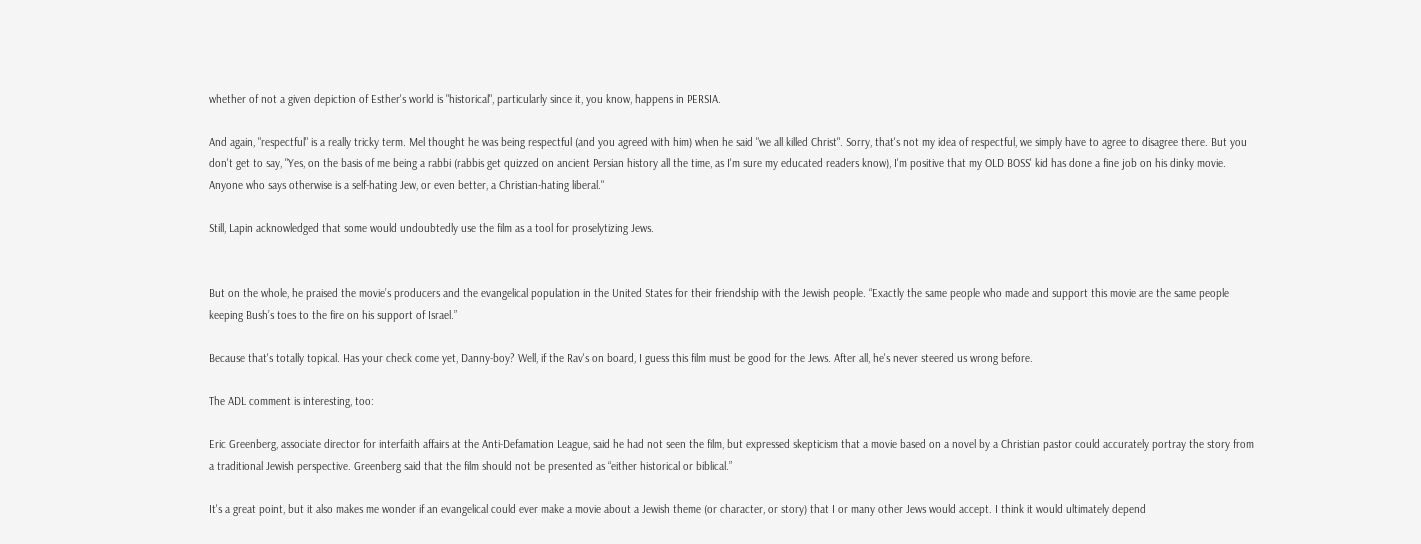whether of not a given depiction of Esther's world is "historical", particularly since it, you know, happens in PERSIA.

And again, "respectful" is a really tricky term. Mel thought he was being respectful (and you agreed with him) when he said "we all killed Christ". Sorry, that's not my idea of respectful, we simply have to agree to disagree there. But you don't get to say, "Yes, on the basis of me being a rabbi (rabbis get quizzed on ancient Persian history all the time, as I'm sure my educated readers know), I'm positive that my OLD BOSS' kid has done a fine job on his dinky movie. Anyone who says otherwise is a self-hating Jew, or even better, a Christian-hating liberal."

Still, Lapin acknowledged that some would undoubtedly use the film as a tool for proselytizing Jews.


But on the whole, he praised the movie’s producers and the evangelical population in the United States for their friendship with the Jewish people. “Exactly the same people who made and support this movie are the same people keeping Bush’s toes to the fire on his support of Israel.”

Because that's totally topical. Has your check come yet, Danny-boy? Well, if the Rav's on board, I guess this film must be good for the Jews. After all, he's never steered us wrong before.

The ADL comment is interesting, too:

Eric Greenberg, associate director for interfaith affairs at the Anti-Defamation League, said he had not seen the film, but expressed skepticism that a movie based on a novel by a Christian pastor could accurately portray the story from a traditional Jewish perspective. Greenberg said that the film should not be presented as “either historical or biblical.”

It's a great point, but it also makes me wonder if an evangelical could ever make a movie about a Jewish theme (or character, or story) that I or many other Jews would accept. I think it would ultimately depend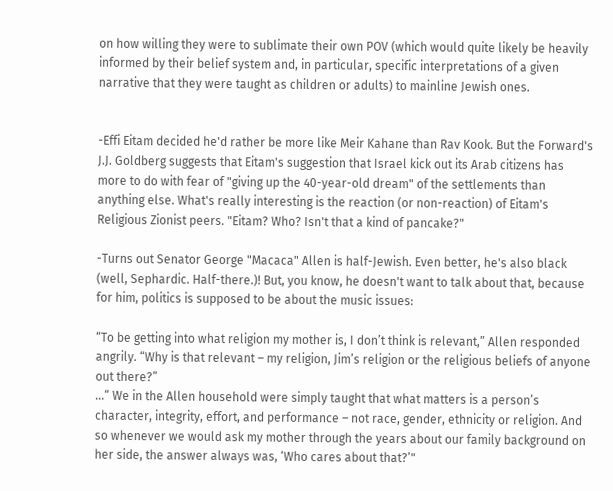on how willing they were to sublimate their own POV (which would quite likely be heavily informed by their belief system and, in particular, specific interpretations of a given narrative that they were taught as children or adults) to mainline Jewish ones.


-Effi Eitam decided he'd rather be more like Meir Kahane than Rav Kook. But the Forward's J.J. Goldberg suggests that Eitam's suggestion that Israel kick out its Arab citizens has more to do with fear of "giving up the 40-year-old dream" of the settlements than anything else. What's really interesting is the reaction (or non-reaction) of Eitam's Religious Zionist peers. "Eitam? Who? Isn't that a kind of pancake?"

-Turns out Senator George "Macaca" Allen is half-Jewish. Even better, he's also black (well, Sephardic. Half-there.)! But, you know, he doesn't want to talk about that, because for him, politics is supposed to be about the music issues:

“To be getting into what religion my mother is, I don’t think is relevant,” Allen responded angrily. “Why is that relevant – my religion, Jim’s religion or the religious beliefs of anyone out there?”
...“ We in the Allen household were simply taught that what matters is a person’s character, integrity, effort, and performance – not race, gender, ethnicity or religion. And so whenever we would ask my mother through the years about our family background on her side, the answer always was, ‘Who cares about that?’"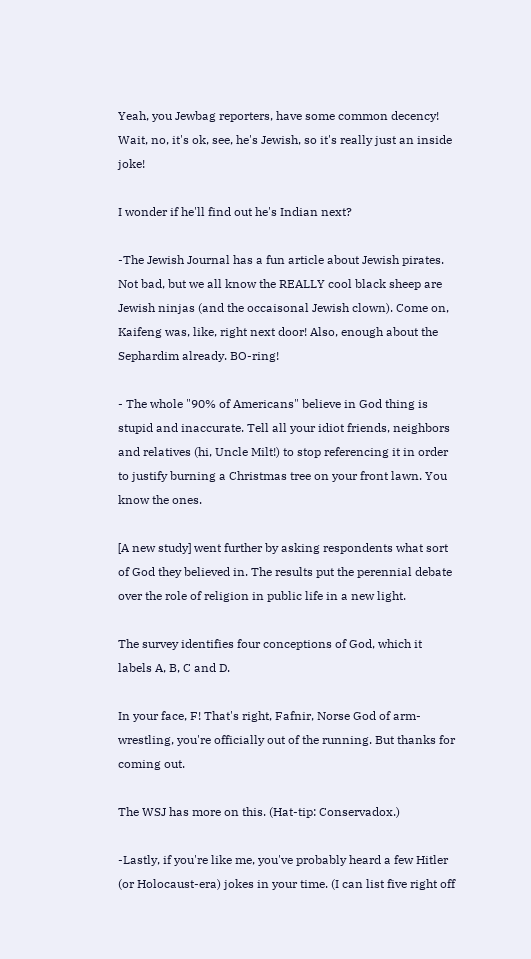Yeah, you Jewbag reporters, have some common decency! Wait, no, it's ok, see, he's Jewish, so it's really just an inside joke!

I wonder if he'll find out he's Indian next?

-The Jewish Journal has a fun article about Jewish pirates. Not bad, but we all know the REALLY cool black sheep are Jewish ninjas (and the occaisonal Jewish clown). Come on, Kaifeng was, like, right next door! Also, enough about the Sephardim already. BO-ring!

- The whole "90% of Americans" believe in God thing is stupid and inaccurate. Tell all your idiot friends, neighbors and relatives (hi, Uncle Milt!) to stop referencing it in order to justify burning a Christmas tree on your front lawn. You know the ones.

[A new study] went further by asking respondents what sort of God they believed in. The results put the perennial debate over the role of religion in public life in a new light.

The survey identifies four conceptions of God, which it labels A, B, C and D.

In your face, F! That's right, Fafnir, Norse God of arm-wrestling, you're officially out of the running. But thanks for coming out.

The WSJ has more on this. (Hat-tip: Conservadox.)

-Lastly, if you're like me, you've probably heard a few Hitler (or Holocaust-era) jokes in your time. (I can list five right off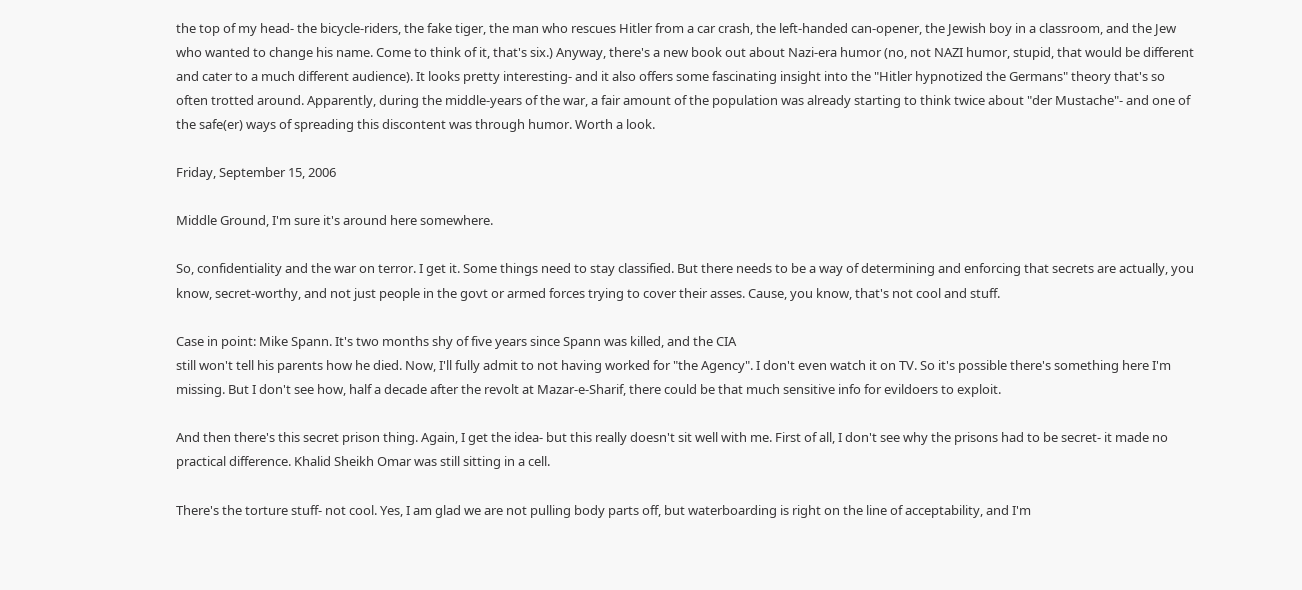the top of my head- the bicycle-riders, the fake tiger, the man who rescues Hitler from a car crash, the left-handed can-opener, the Jewish boy in a classroom, and the Jew who wanted to change his name. Come to think of it, that's six.) Anyway, there's a new book out about Nazi-era humor (no, not NAZI humor, stupid, that would be different and cater to a much different audience). It looks pretty interesting- and it also offers some fascinating insight into the "Hitler hypnotized the Germans" theory that's so often trotted around. Apparently, during the middle-years of the war, a fair amount of the population was already starting to think twice about "der Mustache"- and one of the safe(er) ways of spreading this discontent was through humor. Worth a look.

Friday, September 15, 2006

Middle Ground, I'm sure it's around here somewhere.

So, confidentiality and the war on terror. I get it. Some things need to stay classified. But there needs to be a way of determining and enforcing that secrets are actually, you know, secret-worthy, and not just people in the govt or armed forces trying to cover their asses. Cause, you know, that's not cool and stuff.

Case in point: Mike Spann. It's two months shy of five years since Spann was killed, and the CIA
still won't tell his parents how he died. Now, I'll fully admit to not having worked for "the Agency". I don't even watch it on TV. So it's possible there's something here I'm missing. But I don't see how, half a decade after the revolt at Mazar-e-Sharif, there could be that much sensitive info for evildoers to exploit.

And then there's this secret prison thing. Again, I get the idea- but this really doesn't sit well with me. First of all, I don't see why the prisons had to be secret- it made no practical difference. Khalid Sheikh Omar was still sitting in a cell.

There's the torture stuff- not cool. Yes, I am glad we are not pulling body parts off, but waterboarding is right on the line of acceptability, and I'm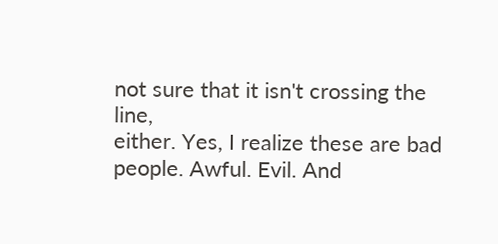not sure that it isn't crossing the line,
either. Yes, I realize these are bad people. Awful. Evil. And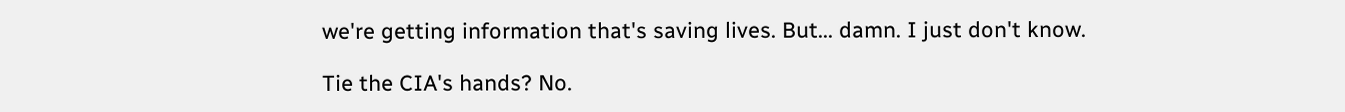we're getting information that's saving lives. But... damn. I just don't know.

Tie the CIA's hands? No.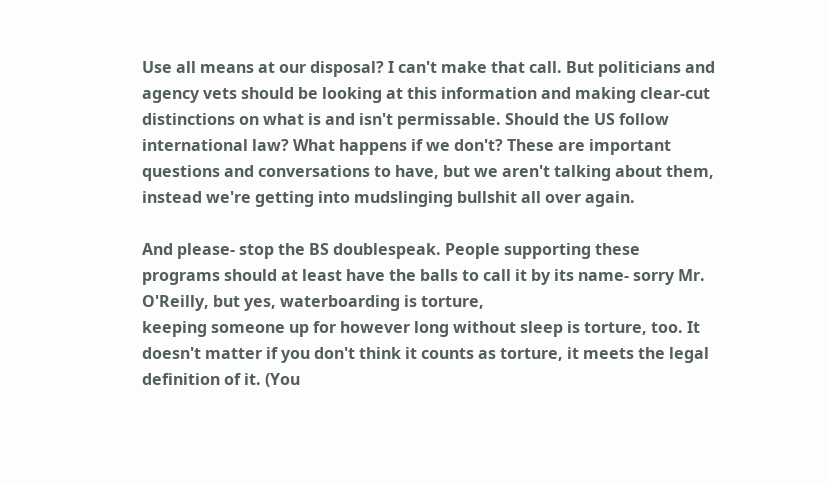Use all means at our disposal? I can't make that call. But politicians and agency vets should be looking at this information and making clear-cut distinctions on what is and isn't permissable. Should the US follow international law? What happens if we don't? These are important questions and conversations to have, but we aren't talking about them, instead we're getting into mudslinging bullshit all over again.

And please- stop the BS doublespeak. People supporting these programs should at least have the balls to call it by its name- sorry Mr. O'Reilly, but yes, waterboarding is torture,
keeping someone up for however long without sleep is torture, too. It doesn't matter if you don't think it counts as torture, it meets the legal definition of it. (You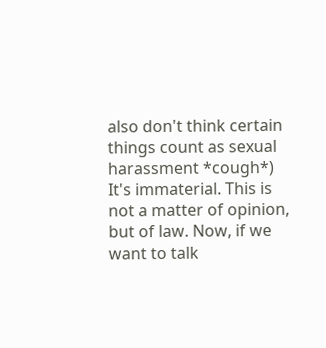also don't think certain things count as sexual harassment *cough*) It's immaterial. This is not a matter of opinion, but of law. Now, if we want to talk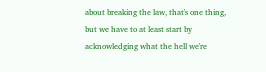about breaking the law, that's one thing, but we have to at least start by acknowledging what the hell we're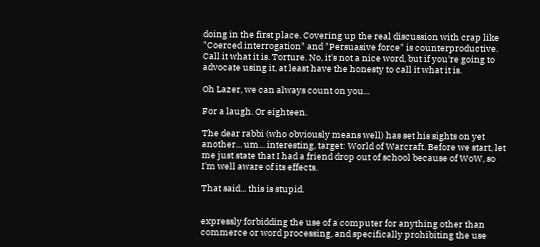doing in the first place. Covering up the real discussion with crap like "Coerced interrogation" and "Persuasive force" is counterproductive. Call it what it is. Torture. No, it's not a nice word, but if you're going to advocate using it, at least have the honesty to call it what it is.

Oh Lazer, we can always count on you...

For a laugh. Or eighteen.

The dear rabbi (who obviously means well) has set his sights on yet another... um... interesting, target: World of Warcraft. Before we start, let me just state that I had a friend drop out of school because of WoW, so I'm well aware of its effects.

That said... this is stupid.


expressly forbidding the use of a computer for anything other than commerce or word processing, and specifically prohibiting the use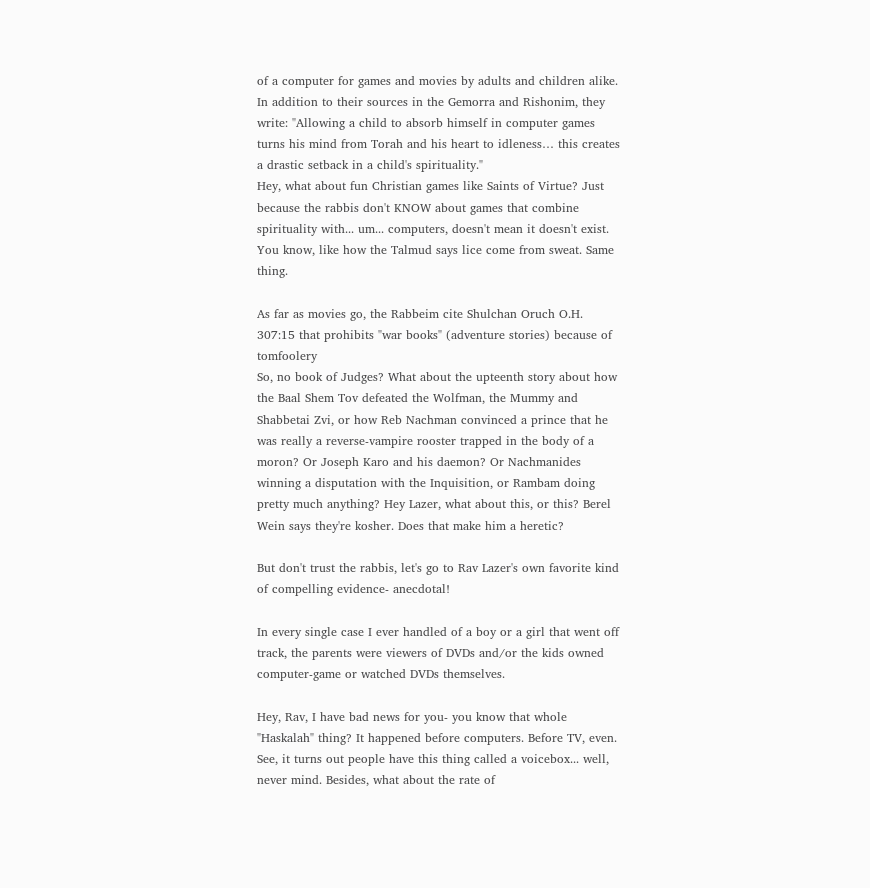of a computer for games and movies by adults and children alike. In addition to their sources in the Gemorra and Rishonim, they write: "Allowing a child to absorb himself in computer games turns his mind from Torah and his heart to idleness… this creates a drastic setback in a child's spirituality."
Hey, what about fun Christian games like Saints of Virtue? Just because the rabbis don't KNOW about games that combine spirituality with... um... computers, doesn't mean it doesn't exist. You know, like how the Talmud says lice come from sweat. Same thing.

As far as movies go, the Rabbeim cite Shulchan Oruch O.H. 307:15 that prohibits "war books" (adventure stories) because of tomfoolery
So, no book of Judges? What about the upteenth story about how the Baal Shem Tov defeated the Wolfman, the Mummy and Shabbetai Zvi, or how Reb Nachman convinced a prince that he was really a reverse-vampire rooster trapped in the body of a moron? Or Joseph Karo and his daemon? Or Nachmanides winning a disputation with the Inquisition, or Rambam doing pretty much anything? Hey Lazer, what about this, or this? Berel Wein says they're kosher. Does that make him a heretic?

But don't trust the rabbis, let's go to Rav Lazer's own favorite kind of compelling evidence- anecdotal!

In every single case I ever handled of a boy or a girl that went off track, the parents were viewers of DVDs and/or the kids owned computer-game or watched DVDs themselves.

Hey, Rav, I have bad news for you- you know that whole "Haskalah" thing? It happened before computers. Before TV, even. See, it turns out people have this thing called a voicebox... well, never mind. Besides, what about the rate of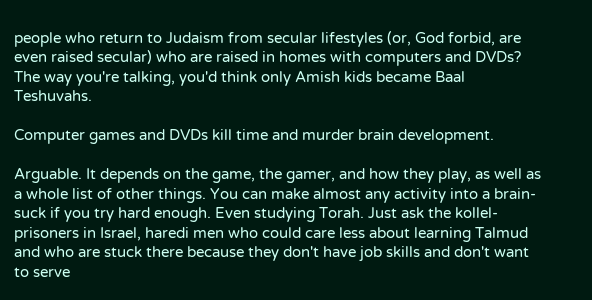people who return to Judaism from secular lifestyles (or, God forbid, are even raised secular) who are raised in homes with computers and DVDs? The way you're talking, you'd think only Amish kids became Baal Teshuvahs.

Computer games and DVDs kill time and murder brain development.

Arguable. It depends on the game, the gamer, and how they play, as well as a whole list of other things. You can make almost any activity into a brain-suck if you try hard enough. Even studying Torah. Just ask the kollel-prisoners in Israel, haredi men who could care less about learning Talmud and who are stuck there because they don't have job skills and don't want to serve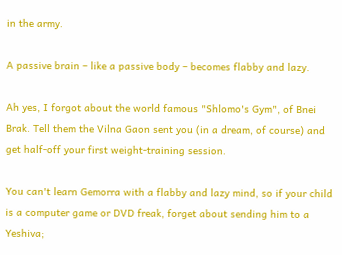in the army.

A passive brain – like a passive body – becomes flabby and lazy.

Ah yes, I forgot about the world famous "Shlomo's Gym", of Bnei Brak. Tell them the Vilna Gaon sent you (in a dream, of course) and get half-off your first weight-training session.

You can't learn Gemorra with a flabby and lazy mind, so if your child is a computer game or DVD freak, forget about sending him to a Yeshiva;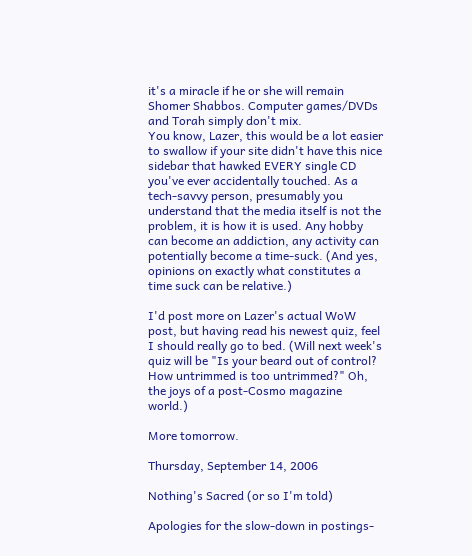it's a miracle if he or she will remain Shomer Shabbos. Computer games/DVDs and Torah simply don't mix.
You know, Lazer, this would be a lot easier to swallow if your site didn't have this nice sidebar that hawked EVERY single CD you've ever accidentally touched. As a tech-savvy person, presumably you understand that the media itself is not the problem, it is how it is used. Any hobby can become an addiction, any activity can potentially become a time-suck. (And yes, opinions on exactly what constitutes a time suck can be relative.)

I'd post more on Lazer's actual WoW post, but having read his newest quiz, feel I should really go to bed. (Will next week's quiz will be "Is your beard out of control? How untrimmed is too untrimmed?" Oh, the joys of a post-Cosmo magazine world.)

More tomorrow.

Thursday, September 14, 2006

Nothing's Sacred (or so I'm told)

Apologies for the slow-down in postings-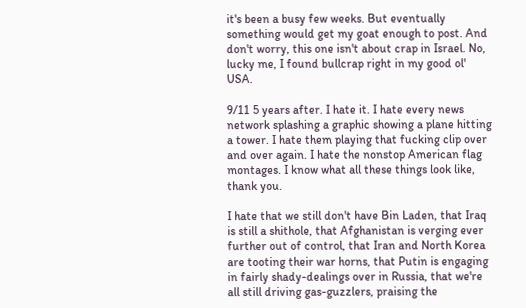it's been a busy few weeks. But eventually something would get my goat enough to post. And don't worry, this one isn't about crap in Israel. No, lucky me, I found bullcrap right in my good ol' USA.

9/11 5 years after. I hate it. I hate every news network splashing a graphic showing a plane hitting a tower. I hate them playing that fucking clip over and over again. I hate the nonstop American flag montages. I know what all these things look like, thank you.

I hate that we still don't have Bin Laden, that Iraq is still a shithole, that Afghanistan is verging ever further out of control, that Iran and North Korea are tooting their war horns, that Putin is engaging in fairly shady-dealings over in Russia, that we're all still driving gas-guzzlers, praising the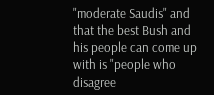"moderate Saudis" and that the best Bush and his people can come up with is "people who disagree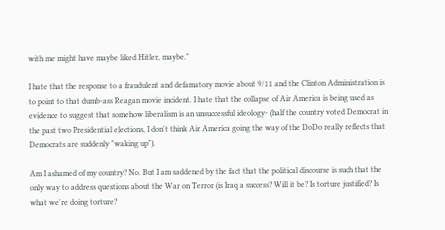with me might have maybe liked Hitler, maybe."

I hate that the response to a fraudulent and defamatory movie about 9/11 and the Clinton Administration is to point to that dumb-ass Reagan movie incident. I hate that the collapse of Air America is being used as evidence to suggest that somehow liberalism is an unsuccessful ideology- (half the country voted Democrat in the past two Presidential elections, I don't think Air America going the way of the DoDo really reflects that Democrats are suddenly "waking up").

Am I ashamed of my country? No. But I am saddened by the fact that the political discourse is such that the only way to address questions about the War on Terror (is Iraq a success? Will it be? Is torture justified? Is what we're doing torture?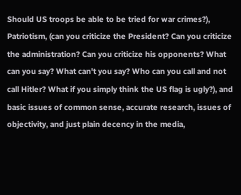Should US troops be able to be tried for war crimes?), Patriotism, (can you criticize the President? Can you criticize the administration? Can you criticize his opponents? What can you say? What can't you say? Who can you call and not call Hitler? What if you simply think the US flag is ugly?), and basic issues of common sense, accurate research, issues of objectivity, and just plain decency in the media,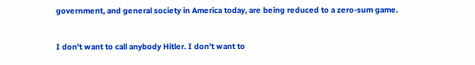government, and general society in America today, are being reduced to a zero-sum game.

I don't want to call anybody Hitler. I don't want to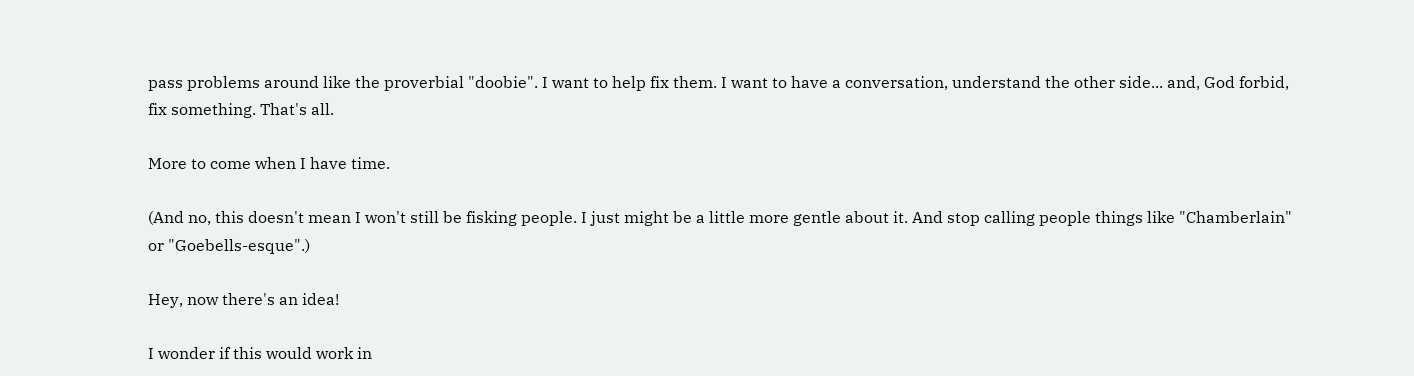pass problems around like the proverbial "doobie". I want to help fix them. I want to have a conversation, understand the other side... and, God forbid, fix something. That's all.

More to come when I have time.

(And no, this doesn't mean I won't still be fisking people. I just might be a little more gentle about it. And stop calling people things like "Chamberlain" or "Goebells-esque".)

Hey, now there's an idea!

I wonder if this would work in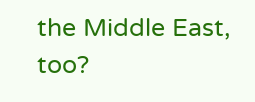the Middle East, too?